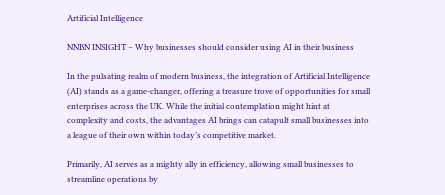Artificial Intelligence

NNBN INSIGHT – Why businesses should consider using AI in their business

In the pulsating realm of modern business, the integration of Artificial Intelligence (AI) stands as a game-changer, offering a treasure trove of opportunities for small enterprises across the UK. While the initial contemplation might hint at complexity and costs, the advantages AI brings can catapult small businesses into a league of their own within today’s competitive market.

Primarily, AI serves as a mighty ally in efficiency, allowing small businesses to streamline operations by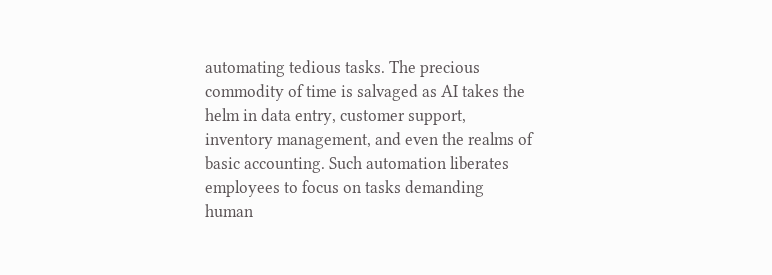automating tedious tasks. The precious commodity of time is salvaged as AI takes the helm in data entry, customer support, inventory management, and even the realms of basic accounting. Such automation liberates employees to focus on tasks demanding human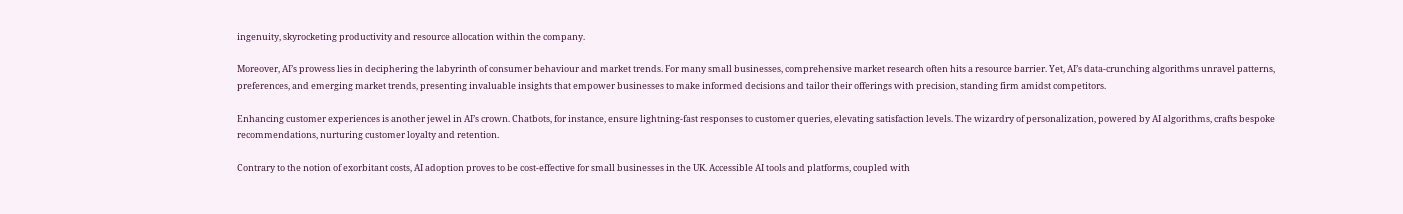ingenuity, skyrocketing productivity and resource allocation within the company.

Moreover, AI’s prowess lies in deciphering the labyrinth of consumer behaviour and market trends. For many small businesses, comprehensive market research often hits a resource barrier. Yet, AI’s data-crunching algorithms unravel patterns, preferences, and emerging market trends, presenting invaluable insights that empower businesses to make informed decisions and tailor their offerings with precision, standing firm amidst competitors.

Enhancing customer experiences is another jewel in AI’s crown. Chatbots, for instance, ensure lightning-fast responses to customer queries, elevating satisfaction levels. The wizardry of personalization, powered by AI algorithms, crafts bespoke recommendations, nurturing customer loyalty and retention.

Contrary to the notion of exorbitant costs, AI adoption proves to be cost-effective for small businesses in the UK. Accessible AI tools and platforms, coupled with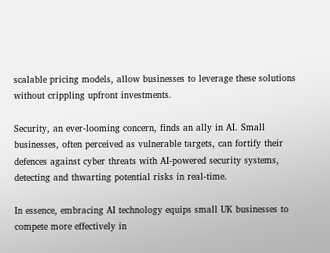scalable pricing models, allow businesses to leverage these solutions without crippling upfront investments.

Security, an ever-looming concern, finds an ally in AI. Small businesses, often perceived as vulnerable targets, can fortify their defences against cyber threats with AI-powered security systems, detecting and thwarting potential risks in real-time.

In essence, embracing AI technology equips small UK businesses to compete more effectively in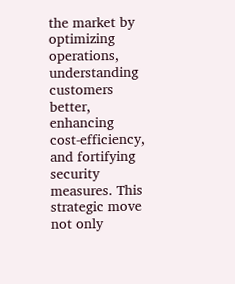the market by optimizing operations, understanding customers better, enhancing cost-efficiency, and fortifying security measures. This strategic move not only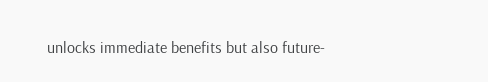unlocks immediate benefits but also future-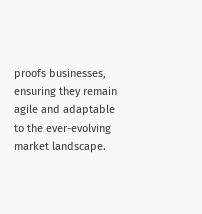proofs businesses, ensuring they remain agile and adaptable to the ever-evolving market landscape.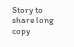Story to share long copy